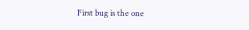First bug is the one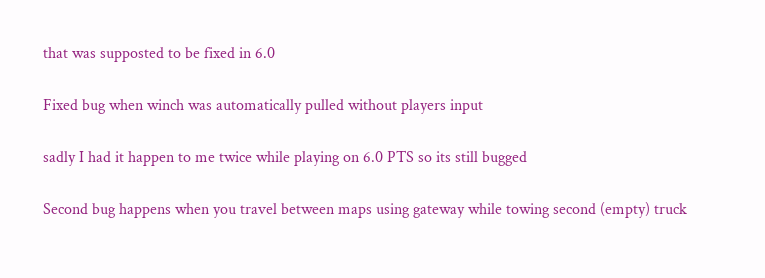that was supposted to be fixed in 6.0

Fixed bug when winch was automatically pulled without players input

sadly I had it happen to me twice while playing on 6.0 PTS so its still bugged

Second bug happens when you travel between maps using gateway while towing second (empty) truck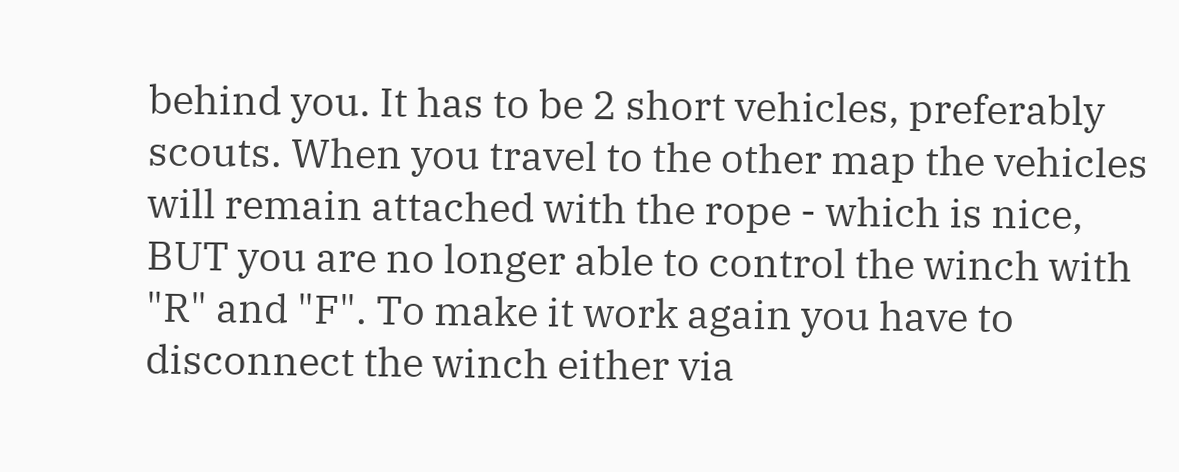behind you. It has to be 2 short vehicles, preferably scouts. When you travel to the other map the vehicles will remain attached with the rope - which is nice, BUT you are no longer able to control the winch with "R" and "F". To make it work again you have to disconnect the winch either via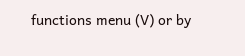functions menu (V) or by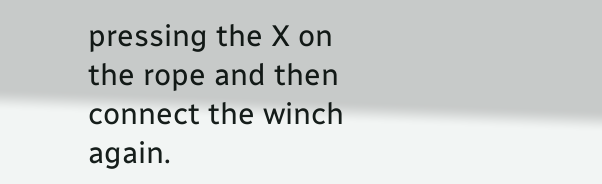pressing the X on the rope and then connect the winch again.